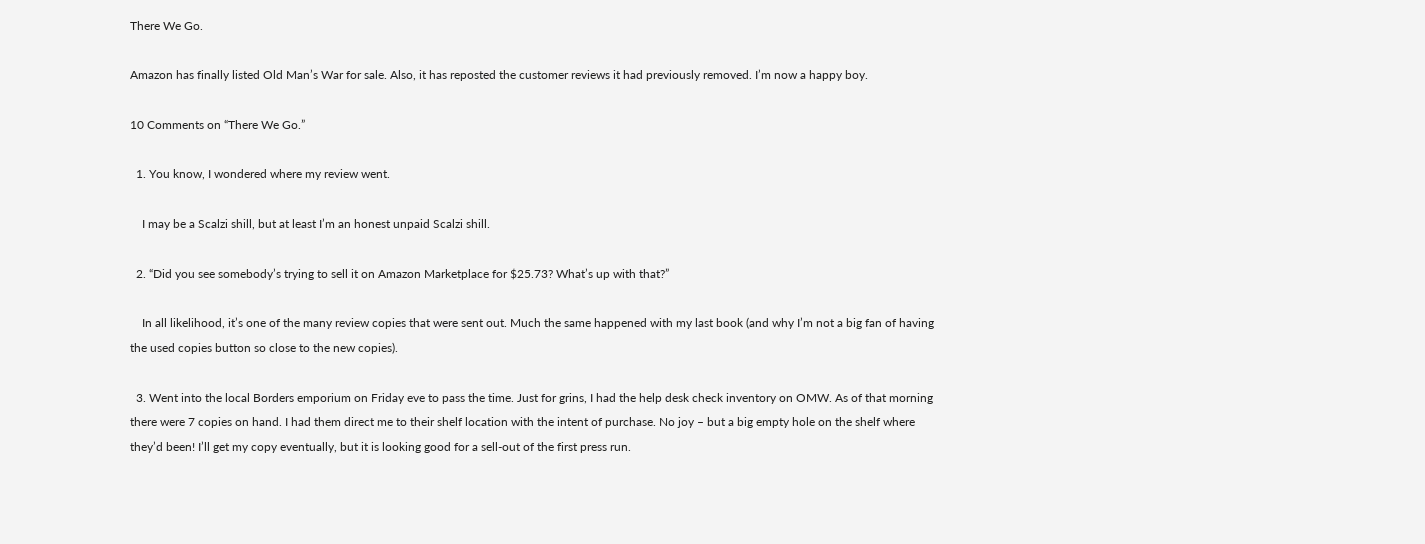There We Go.

Amazon has finally listed Old Man’s War for sale. Also, it has reposted the customer reviews it had previously removed. I’m now a happy boy.

10 Comments on “There We Go.”

  1. You know, I wondered where my review went.

    I may be a Scalzi shill, but at least I’m an honest unpaid Scalzi shill.

  2. “Did you see somebody’s trying to sell it on Amazon Marketplace for $25.73? What’s up with that?”

    In all likelihood, it’s one of the many review copies that were sent out. Much the same happened with my last book (and why I’m not a big fan of having the used copies button so close to the new copies).

  3. Went into the local Borders emporium on Friday eve to pass the time. Just for grins, I had the help desk check inventory on OMW. As of that morning there were 7 copies on hand. I had them direct me to their shelf location with the intent of purchase. No joy – but a big empty hole on the shelf where they’d been! I’ll get my copy eventually, but it is looking good for a sell-out of the first press run.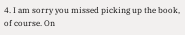4. I am sorry you missed picking up the book, of course. On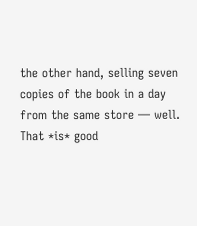the other hand, selling seven copies of the book in a day from the same store — well. That *is* good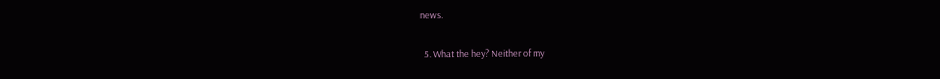news.

  5. What the hey? Neither of my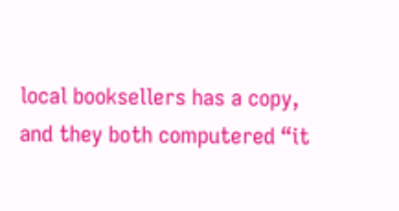local booksellers has a copy, and they both computered “it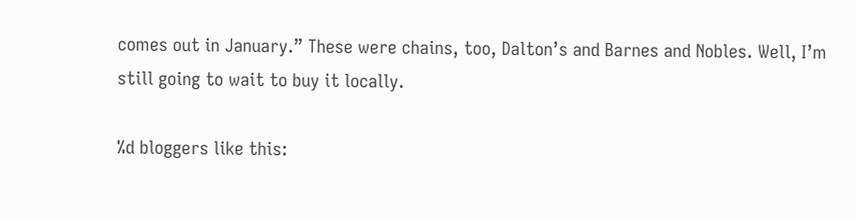comes out in January.” These were chains, too, Dalton’s and Barnes and Nobles. Well, I’m still going to wait to buy it locally.

%d bloggers like this: